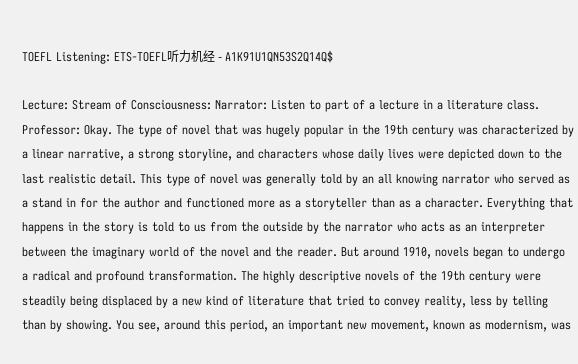TOEFL Listening: ETS-TOEFL听力机经 - A1K91U1QN53S2Q14Q$

Lecture: Stream of Consciousness: Narrator: Listen to part of a lecture in a literature class. Professor: Okay. The type of novel that was hugely popular in the 19th century was characterized by a linear narrative, a strong storyline, and characters whose daily lives were depicted down to the last realistic detail. This type of novel was generally told by an all knowing narrator who served as a stand in for the author and functioned more as a storyteller than as a character. Everything that happens in the story is told to us from the outside by the narrator who acts as an interpreter between the imaginary world of the novel and the reader. But around 1910, novels began to undergo a radical and profound transformation. The highly descriptive novels of the 19th century were steadily being displaced by a new kind of literature that tried to convey reality, less by telling than by showing. You see, around this period, an important new movement, known as modernism, was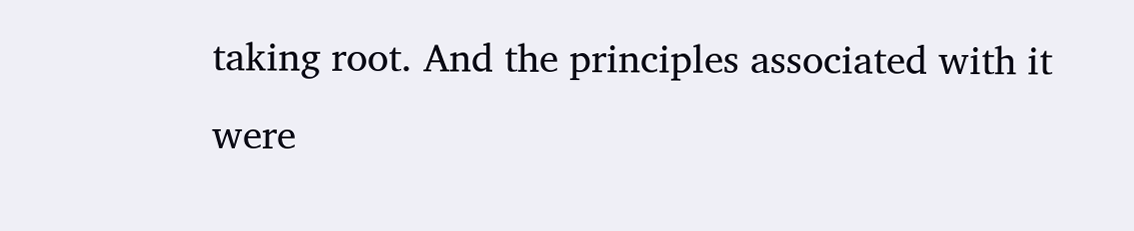taking root. And the principles associated with it were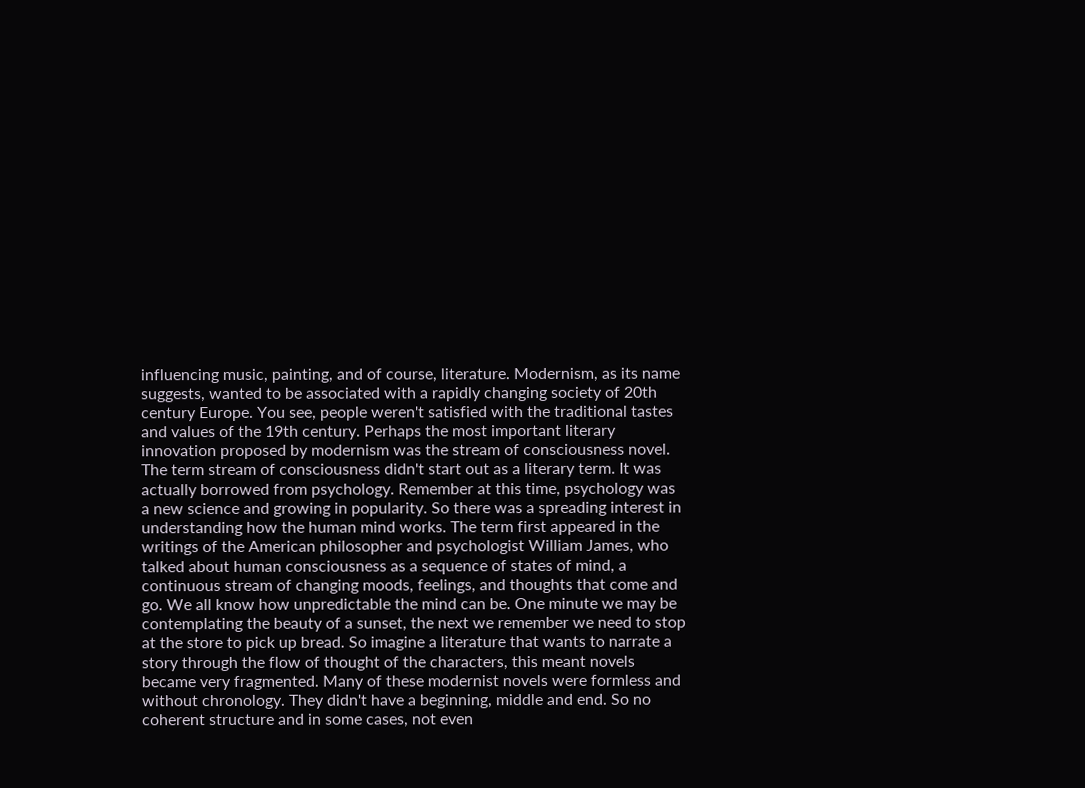influencing music, painting, and of course, literature. Modernism, as its name suggests, wanted to be associated with a rapidly changing society of 20th century Europe. You see, people weren't satisfied with the traditional tastes and values of the 19th century. Perhaps the most important literary innovation proposed by modernism was the stream of consciousness novel. The term stream of consciousness didn't start out as a literary term. It was actually borrowed from psychology. Remember at this time, psychology was a new science and growing in popularity. So there was a spreading interest in understanding how the human mind works. The term first appeared in the writings of the American philosopher and psychologist William James, who talked about human consciousness as a sequence of states of mind, a continuous stream of changing moods, feelings, and thoughts that come and go. We all know how unpredictable the mind can be. One minute we may be contemplating the beauty of a sunset, the next we remember we need to stop at the store to pick up bread. So imagine a literature that wants to narrate a story through the flow of thought of the characters, this meant novels became very fragmented. Many of these modernist novels were formless and without chronology. They didn't have a beginning, middle and end. So no coherent structure and in some cases, not even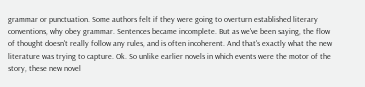grammar or punctuation. Some authors felt if they were going to overturn established literary conventions, why obey grammar. Sentences became incomplete. But as we've been saying, the flow of thought doesn't really follow any rules, and is often incoherent. And that's exactly what the new literature was trying to capture. Ok. So unlike earlier novels in which events were the motor of the story, these new novel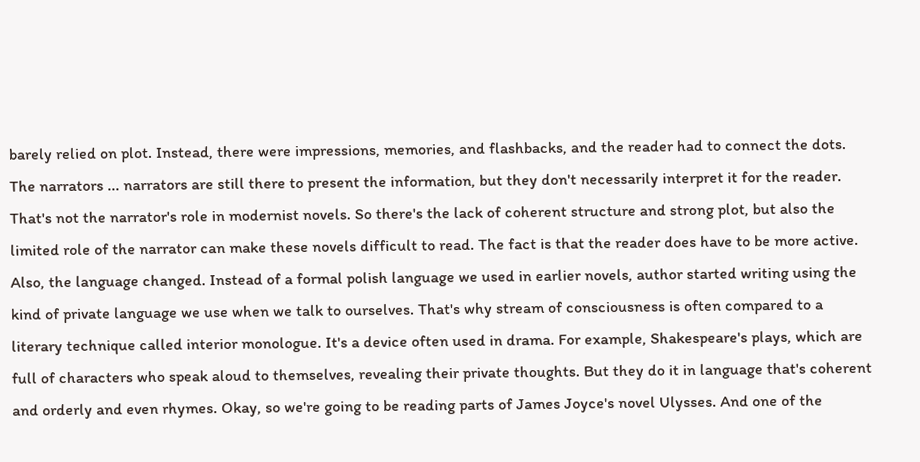barely relied on plot. Instead, there were impressions, memories, and flashbacks, and the reader had to connect the dots. The narrators ... narrators are still there to present the information, but they don't necessarily interpret it for the reader. That's not the narrator's role in modernist novels. So there's the lack of coherent structure and strong plot, but also the limited role of the narrator can make these novels difficult to read. The fact is that the reader does have to be more active. Also, the language changed. Instead of a formal polish language we used in earlier novels, author started writing using the kind of private language we use when we talk to ourselves. That's why stream of consciousness is often compared to a literary technique called interior monologue. It's a device often used in drama. For example, Shakespeare's plays, which are full of characters who speak aloud to themselves, revealing their private thoughts. But they do it in language that's coherent and orderly and even rhymes. Okay, so we're going to be reading parts of James Joyce's novel Ulysses. And one of the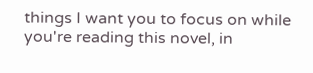things I want you to focus on while you're reading this novel, in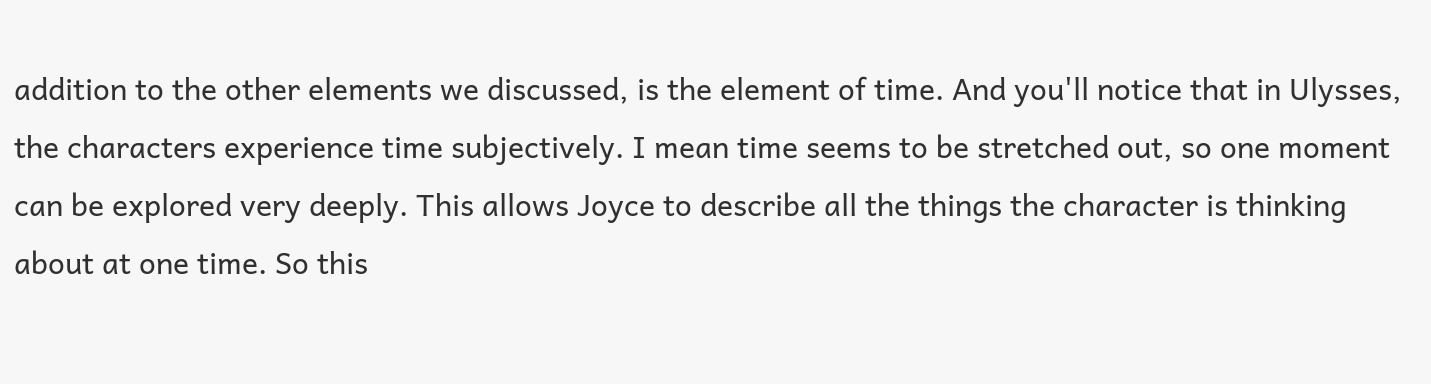addition to the other elements we discussed, is the element of time. And you'll notice that in Ulysses, the characters experience time subjectively. I mean time seems to be stretched out, so one moment can be explored very deeply. This allows Joyce to describe all the things the character is thinking about at one time. So this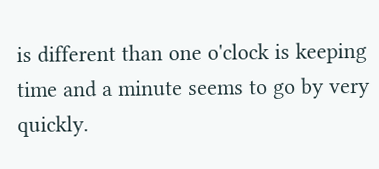is different than one o'clock is keeping time and a minute seems to go by very quickly.